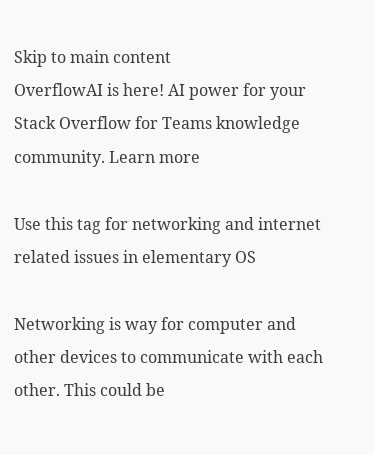Skip to main content
OverflowAI is here! AI power for your Stack Overflow for Teams knowledge community. Learn more

Use this tag for networking and internet related issues in elementary OS

Networking is way for computer and other devices to communicate with each other. This could be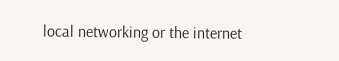local networking or the internet